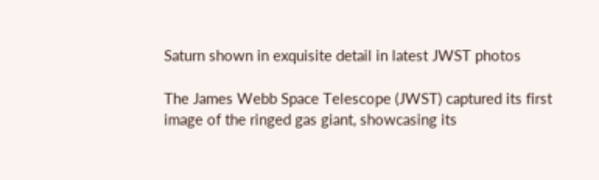Saturn shown in exquisite detail in latest JWST photos

The James Webb Space Telescope (JWST) captured its first image of the ringed gas giant, showcasing its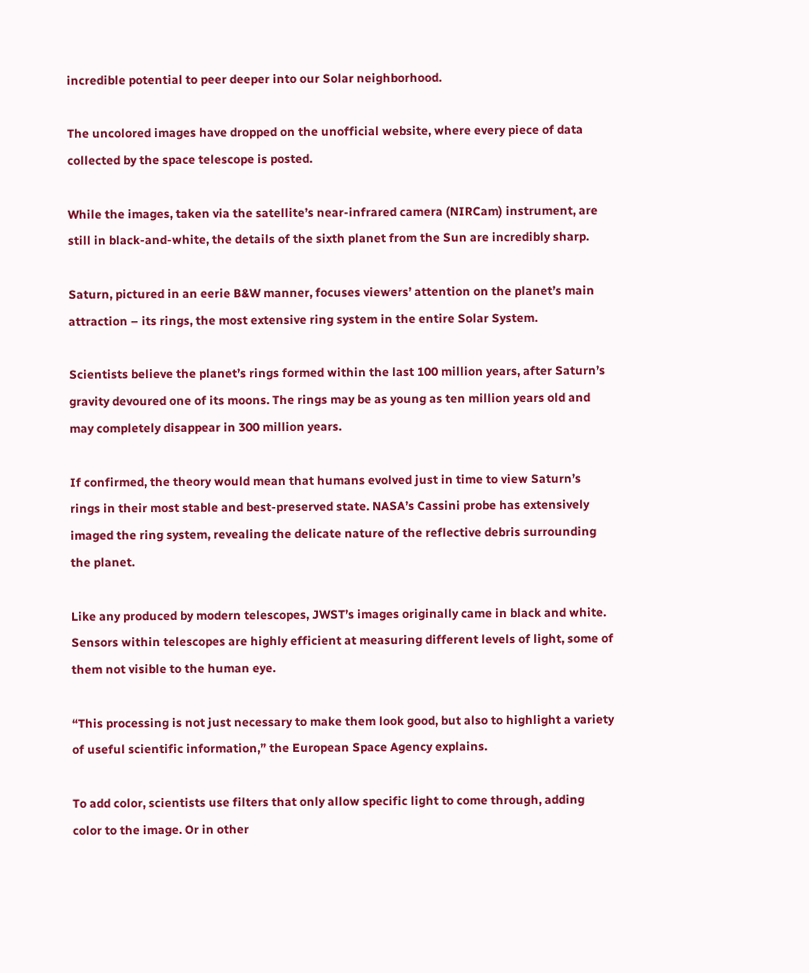incredible potential to peer deeper into our Solar neighborhood.

The uncolored images have dropped on the unofficial website, where every piece of data collected by the space telescope is posted.

While the images, taken via the satellite’s near-infrared camera (NIRCam) instrument, are still in black-and-white, the details of the sixth planet from the Sun are incredibly sharp.

Saturn, pictured in an eerie B&W manner, focuses viewers’ attention on the planet’s main attraction – its rings, the most extensive ring system in the entire Solar System.

Scientists believe the planet’s rings formed within the last 100 million years, after Saturn’s gravity devoured one of its moons. The rings may be as young as ten million years old and may completely disappear in 300 million years.

If confirmed, the theory would mean that humans evolved just in time to view Saturn’s rings in their most stable and best-preserved state. NASA’s Cassini probe has extensively imaged the ring system, revealing the delicate nature of the reflective debris surrounding the planet.

Like any produced by modern telescopes, JWST’s images originally came in black and white. Sensors within telescopes are highly efficient at measuring different levels of light, some of them not visible to the human eye.

“This processing is not just necessary to make them look good, but also to highlight a variety of useful scientific information,” the European Space Agency explains.

To add color, scientists use filters that only allow specific light to come through, adding color to the image. Or in other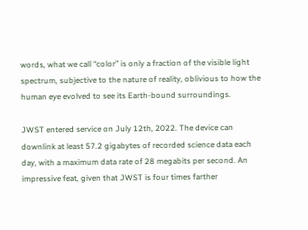words, what we call “color” is only a fraction of the visible light spectrum, subjective to the nature of reality, oblivious to how the human eye evolved to see its Earth-bound surroundings.

JWST entered service on July 12th, 2022. The device can downlink at least 57.2 gigabytes of recorded science data each day, with a maximum data rate of 28 megabits per second. An impressive feat, given that JWST is four times farther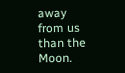away from us than the Moon.